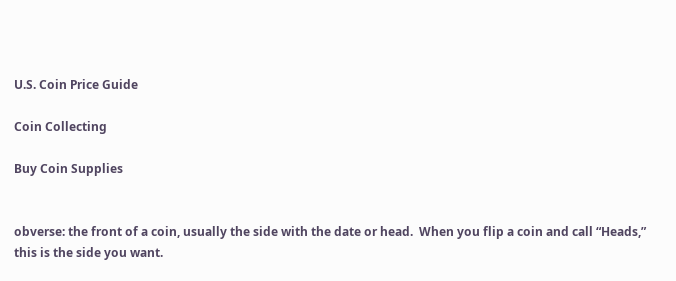U.S. Coin Price Guide

Coin Collecting

Buy Coin Supplies


obverse: the front of a coin, usually the side with the date or head.  When you flip a coin and call “Heads,” this is the side you want.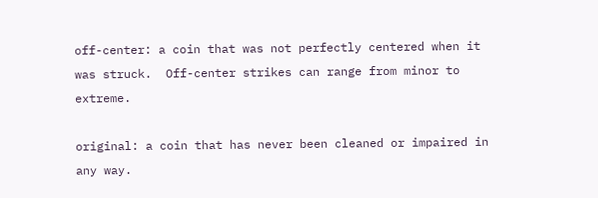off-center: a coin that was not perfectly centered when it was struck.  Off-center strikes can range from minor to extreme.

original: a coin that has never been cleaned or impaired in any way.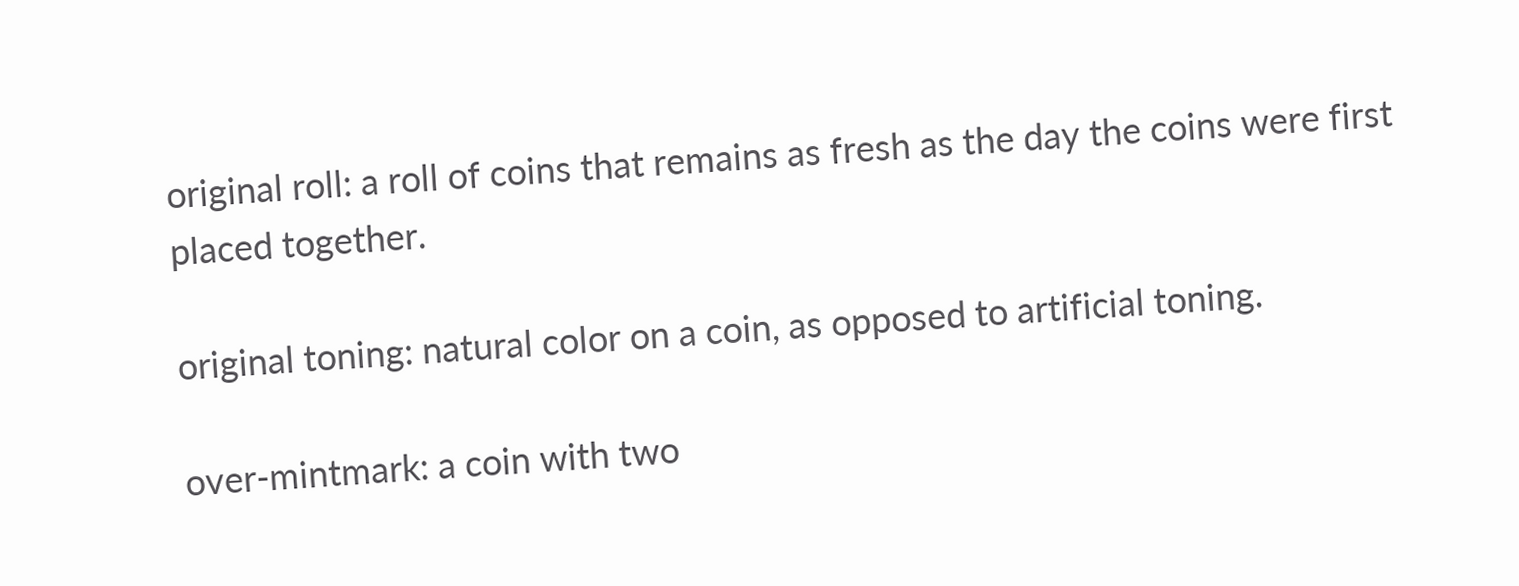original roll: a roll of coins that remains as fresh as the day the coins were first placed together.

original toning: natural color on a coin, as opposed to artificial toning.

over-mintmark: a coin with two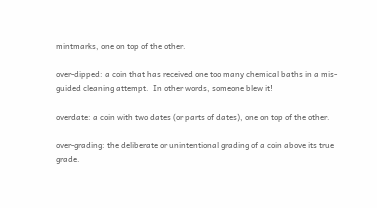mintmarks, one on top of the other.

over-dipped: a coin that has received one too many chemical baths in a mis-guided cleaning attempt.  In other words, someone blew it!

overdate: a coin with two dates (or parts of dates), one on top of the other.

over-grading: the deliberate or unintentional grading of a coin above its true grade.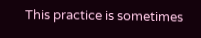This practice is sometimes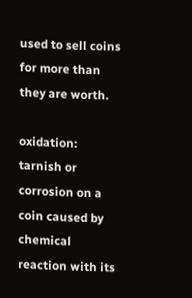used to sell coins for more than they are worth.

oxidation: tarnish or corrosion on a coin caused by chemical reaction with its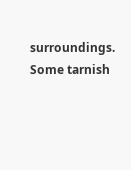surroundings.  Some tarnish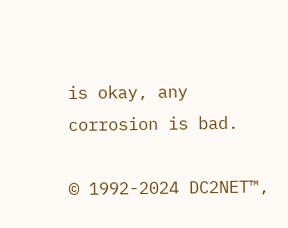is okay, any corrosion is bad.

© 1992-2024 DC2NET™,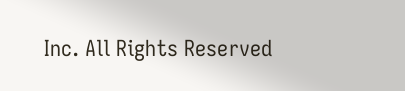Inc. All Rights Reserved